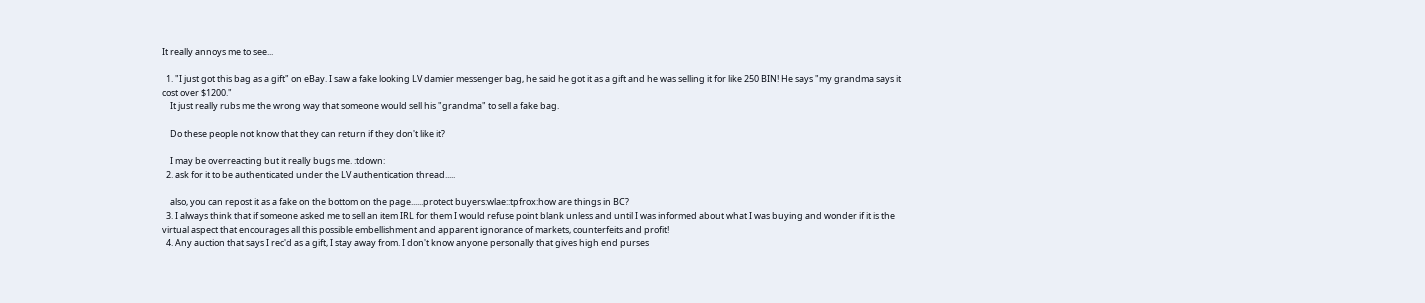It really annoys me to see...

  1. "I just got this bag as a gift" on eBay. I saw a fake looking LV damier messenger bag, he said he got it as a gift and he was selling it for like 250 BIN! He says "my grandma says it cost over $1200."
    It just really rubs me the wrong way that someone would sell his "grandma" to sell a fake bag.

    Do these people not know that they can return if they don't like it?

    I may be overreacting but it really bugs me. :tdown:
  2. ask for it to be authenticated under the LV authentication thread.....

    also, you can repost it as a fake on the bottom on the page......protect buyers:wlae::tpfrox:how are things in BC?
  3. I always think that if someone asked me to sell an item IRL for them I would refuse point blank unless and until I was informed about what I was buying and wonder if it is the virtual aspect that encourages all this possible embellishment and apparent ignorance of markets, counterfeits and profit!
  4. Any auction that says I rec'd as a gift, I stay away from. I don't know anyone personally that gives high end purses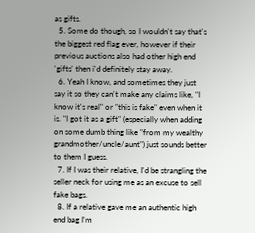as gifts.
  5. Some do though, so I wouldn't say that's the biggest red flag ever, however if their previous auctions also had other high end 'gifts' then i'd definitely stay away.
  6. Yeah I know, and sometimes they just say it so they can't make any claims like, "I know it's real" or "this is fake" even when it is. "I got it as a gift" (especially when adding on some dumb thing like "from my wealthy grandmother/uncle/aunt") just sounds better to them I guess.
  7. If I was their relative, I'd be strangling the seller neck for using me as an excuse to sell fake bags.
  8. If a relative gave me an authentic high end bag I'm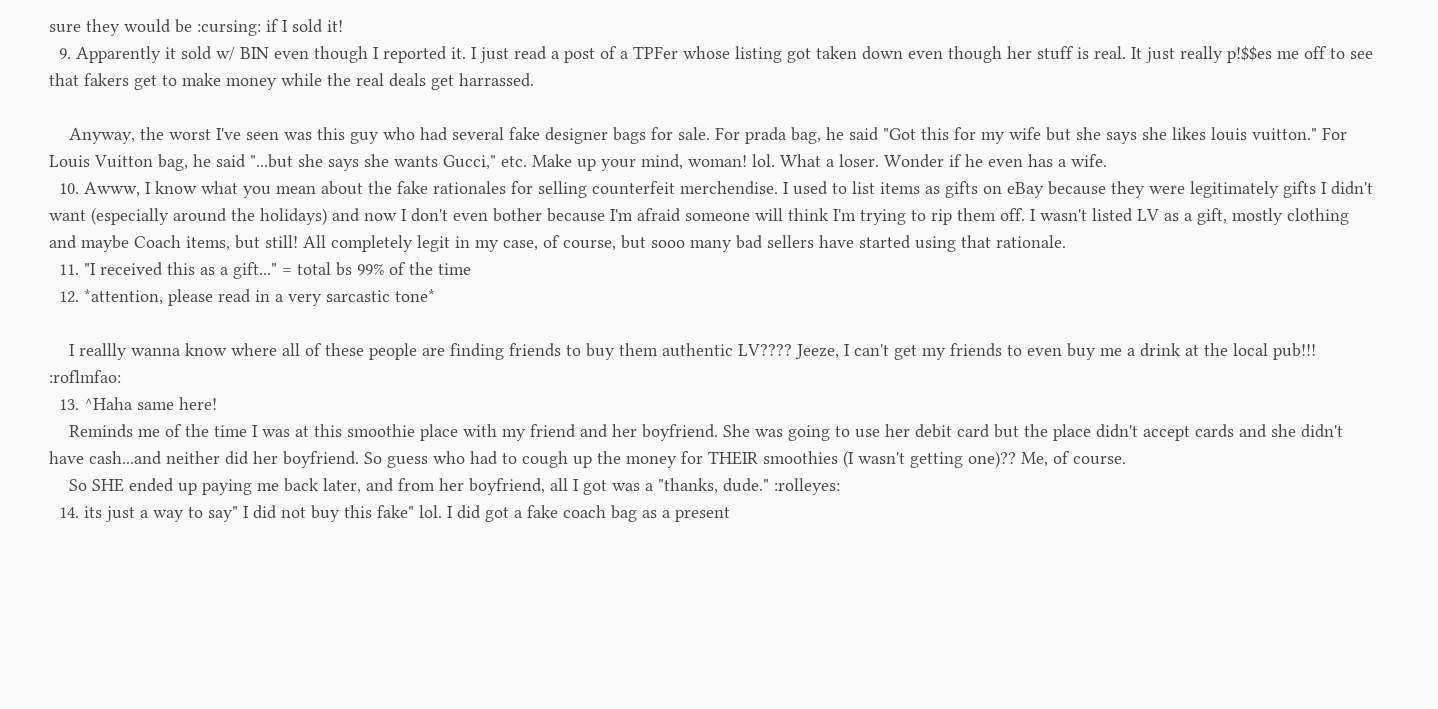sure they would be :cursing: if I sold it!
  9. Apparently it sold w/ BIN even though I reported it. I just read a post of a TPFer whose listing got taken down even though her stuff is real. It just really p!$$es me off to see that fakers get to make money while the real deals get harrassed.

    Anyway, the worst I've seen was this guy who had several fake designer bags for sale. For prada bag, he said "Got this for my wife but she says she likes louis vuitton." For Louis Vuitton bag, he said "...but she says she wants Gucci," etc. Make up your mind, woman! lol. What a loser. Wonder if he even has a wife.
  10. Awww, I know what you mean about the fake rationales for selling counterfeit merchendise. I used to list items as gifts on eBay because they were legitimately gifts I didn't want (especially around the holidays) and now I don't even bother because I'm afraid someone will think I'm trying to rip them off. I wasn't listed LV as a gift, mostly clothing and maybe Coach items, but still! All completely legit in my case, of course, but sooo many bad sellers have started using that rationale.
  11. "I received this as a gift..." = total bs 99% of the time
  12. *attention, please read in a very sarcastic tone*

    I reallly wanna know where all of these people are finding friends to buy them authentic LV???? Jeeze, I can't get my friends to even buy me a drink at the local pub!!! :roflmfao:
  13. ^Haha same here!
    Reminds me of the time I was at this smoothie place with my friend and her boyfriend. She was going to use her debit card but the place didn't accept cards and she didn't have cash...and neither did her boyfriend. So guess who had to cough up the money for THEIR smoothies (I wasn't getting one)?? Me, of course.
    So SHE ended up paying me back later, and from her boyfriend, all I got was a "thanks, dude." :rolleyes:
  14. its just a way to say" I did not buy this fake" lol. I did got a fake coach bag as a present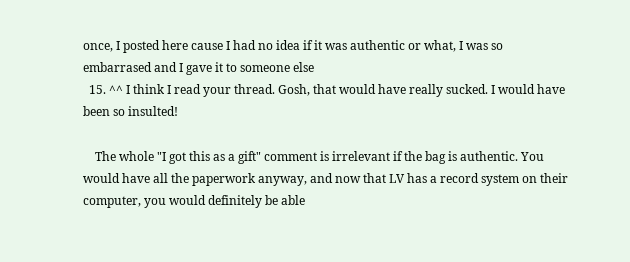once, I posted here cause I had no idea if it was authentic or what, I was so embarrased and I gave it to someone else
  15. ^^ I think I read your thread. Gosh, that would have really sucked. I would have been so insulted!

    The whole "I got this as a gift" comment is irrelevant if the bag is authentic. You would have all the paperwork anyway, and now that LV has a record system on their computer, you would definitely be able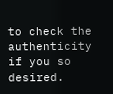to check the authenticity if you so desired.